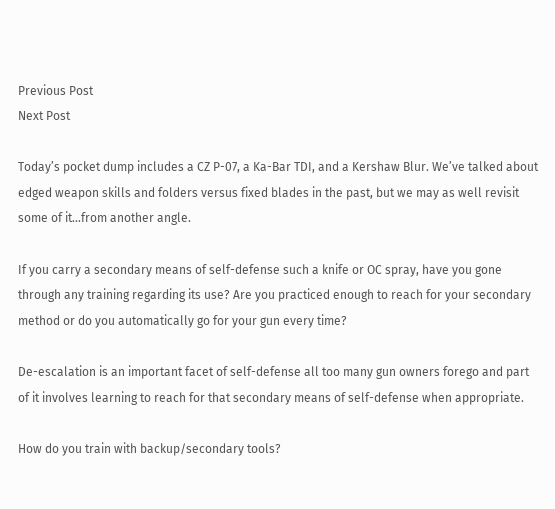Previous Post
Next Post

Today’s pocket dump includes a CZ P-07, a Ka-Bar TDI, and a Kershaw Blur. We’ve talked about edged weapon skills and folders versus fixed blades in the past, but we may as well revisit some of it…from another angle.

If you carry a secondary means of self-defense such a knife or OC spray, have you gone through any training regarding its use? Are you practiced enough to reach for your secondary method or do you automatically go for your gun every time?

De-escalation is an important facet of self-defense all too many gun owners forego and part of it involves learning to reach for that secondary means of self-defense when appropriate.

How do you train with backup/secondary tools?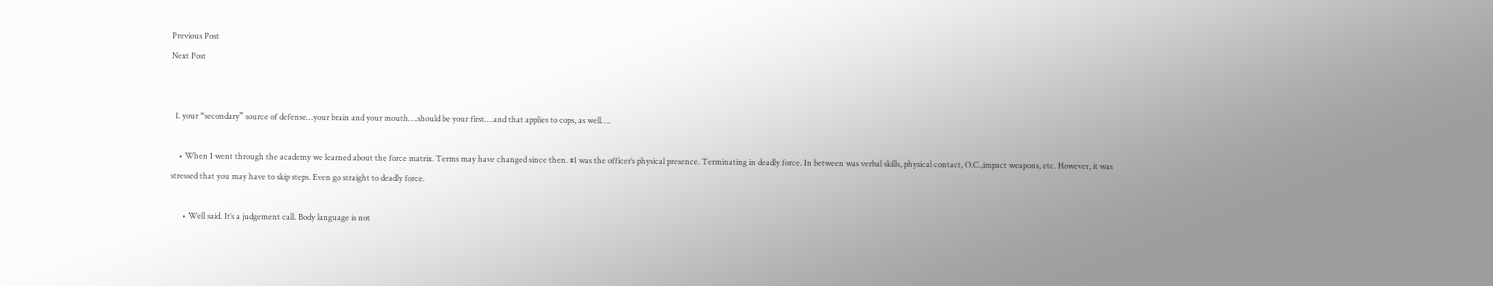Previous Post
Next Post


  1. your “secondary” source of defense…your brain and your mouth….should be your first….and that applies to cops, as well….

    • When I went through the academy we learned about the force matrix. Terms may have changed since then. #1 was the officer’s physical presence. Terminating in deadly force. In between was verbal skills, physical contact, O.C.,impact weapons, etc. However, it was stressed that you may have to skip steps. Even go straight to deadly force.

      • Well said. It’s a judgement call. Body language is not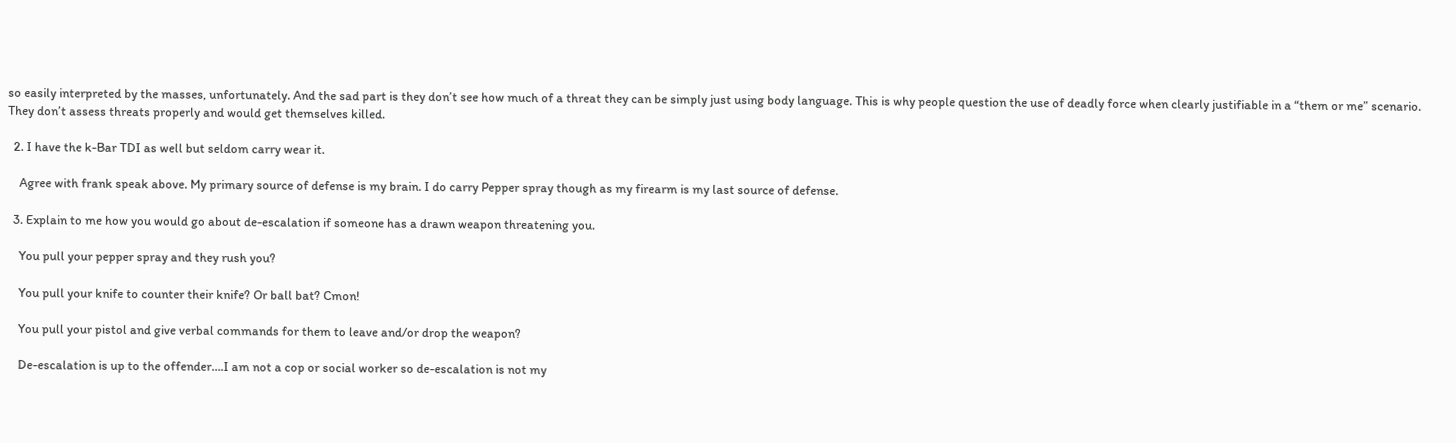so easily interpreted by the masses, unfortunately. And the sad part is they don’t see how much of a threat they can be simply just using body language. This is why people question the use of deadly force when clearly justifiable in a “them or me” scenario. They don’t assess threats properly and would get themselves killed.

  2. I have the k-Bar TDI as well but seldom carry wear it.

    Agree with frank speak above. My primary source of defense is my brain. I do carry Pepper spray though as my firearm is my last source of defense.

  3. Explain to me how you would go about de-escalation if someone has a drawn weapon threatening you.

    You pull your pepper spray and they rush you?

    You pull your knife to counter their knife? Or ball bat? Cmon!

    You pull your pistol and give verbal commands for them to leave and/or drop the weapon?

    De-escalation is up to the offender….I am not a cop or social worker so de-escalation is not my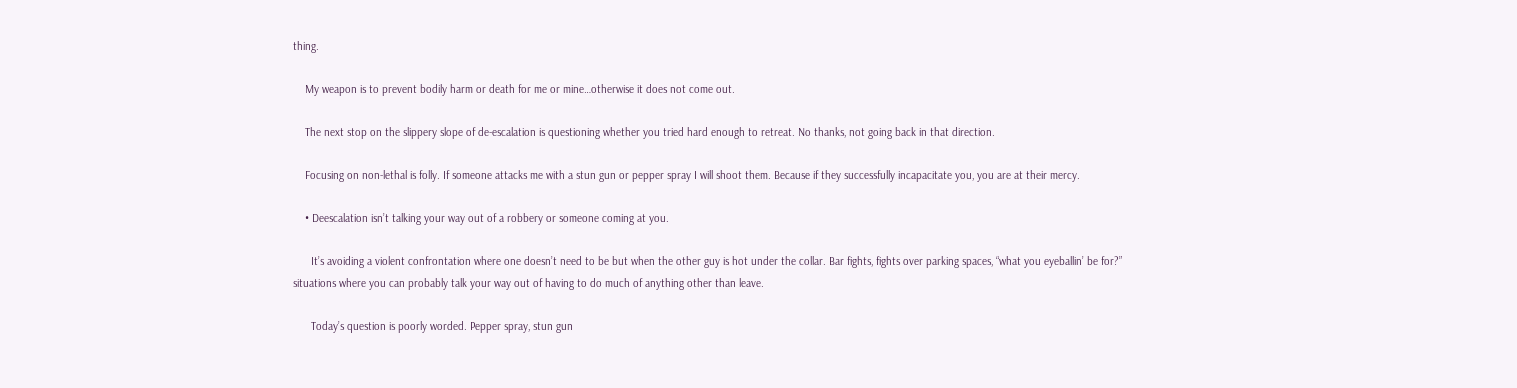thing.

    My weapon is to prevent bodily harm or death for me or mine…otherwise it does not come out.

    The next stop on the slippery slope of de-escalation is questioning whether you tried hard enough to retreat. No thanks, not going back in that direction.

    Focusing on non-lethal is folly. If someone attacks me with a stun gun or pepper spray I will shoot them. Because if they successfully incapacitate you, you are at their mercy.

    • Deescalation isn’t talking your way out of a robbery or someone coming at you.

      It’s avoiding a violent confrontation where one doesn’t need to be but when the other guy is hot under the collar. Bar fights, fights over parking spaces, “what you eyeballin’ be for?” situations where you can probably talk your way out of having to do much of anything other than leave.

      Today’s question is poorly worded. Pepper spray, stun gun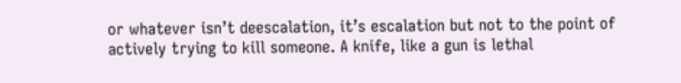or whatever isn’t deescalation, it’s escalation but not to the point of actively trying to kill someone. A knife, like a gun is lethal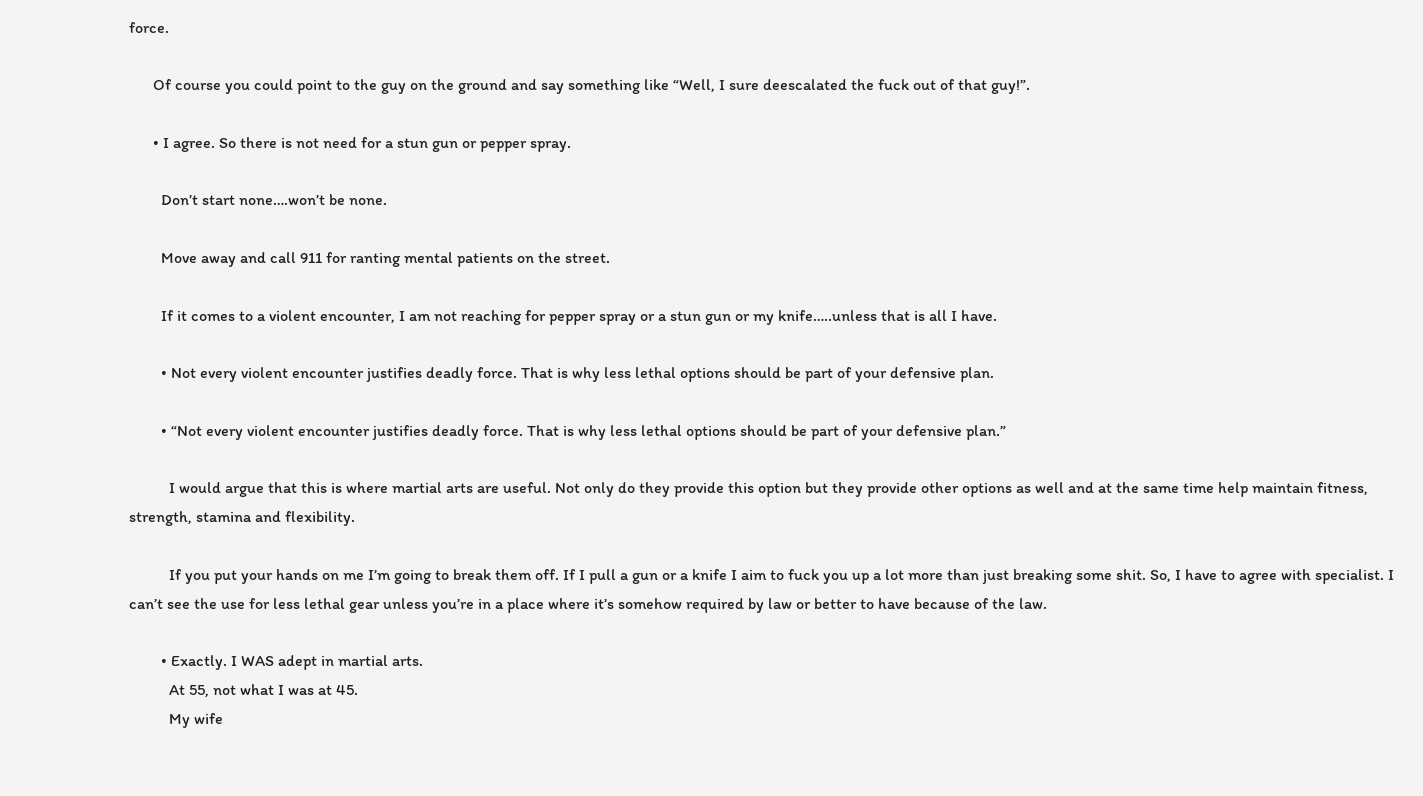force.

      Of course you could point to the guy on the ground and say something like “Well, I sure deescalated the fuck out of that guy!”.

      • I agree. So there is not need for a stun gun or pepper spray.

        Don’t start none….won’t be none.

        Move away and call 911 for ranting mental patients on the street.

        If it comes to a violent encounter, I am not reaching for pepper spray or a stun gun or my knife…..unless that is all I have.

        • Not every violent encounter justifies deadly force. That is why less lethal options should be part of your defensive plan.

        • “Not every violent encounter justifies deadly force. That is why less lethal options should be part of your defensive plan.”

          I would argue that this is where martial arts are useful. Not only do they provide this option but they provide other options as well and at the same time help maintain fitness, strength, stamina and flexibility.

          If you put your hands on me I’m going to break them off. If I pull a gun or a knife I aim to fuck you up a lot more than just breaking some shit. So, I have to agree with specialist. I can’t see the use for less lethal gear unless you’re in a place where it’s somehow required by law or better to have because of the law.

        • Exactly. I WAS adept in martial arts.
          At 55, not what I was at 45.
          My wife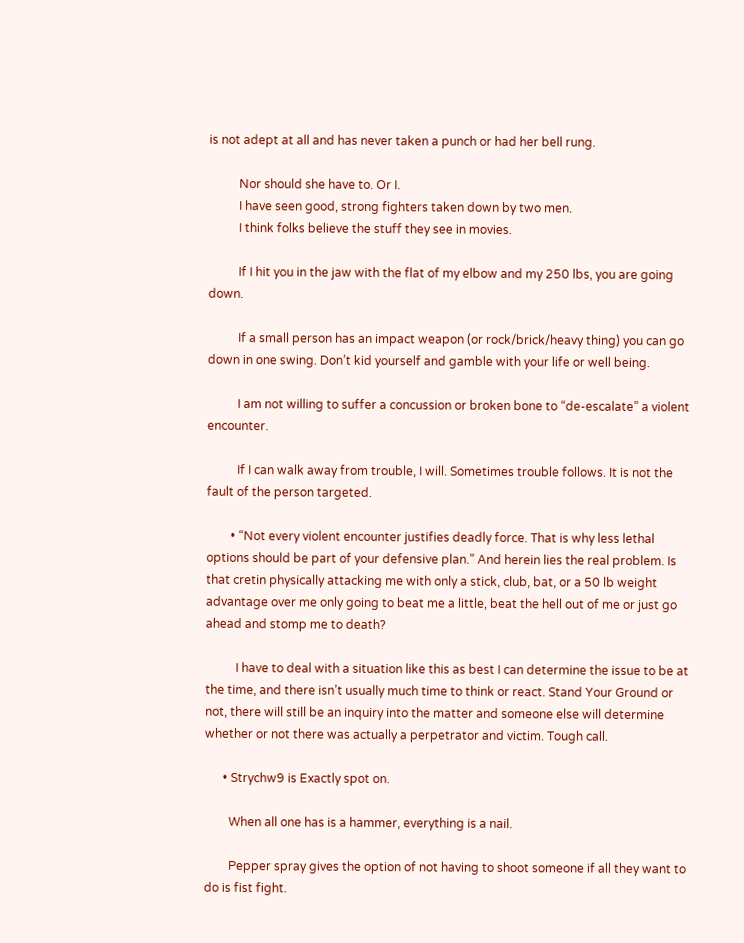is not adept at all and has never taken a punch or had her bell rung.

          Nor should she have to. Or I.
          I have seen good, strong fighters taken down by two men.
          I think folks believe the stuff they see in movies.

          If I hit you in the jaw with the flat of my elbow and my 250 lbs, you are going down.

          If a small person has an impact weapon (or rock/brick/heavy thing) you can go down in one swing. Don’t kid yourself and gamble with your life or well being.

          I am not willing to suffer a concussion or broken bone to “de-escalate” a violent encounter.

          If I can walk away from trouble, I will. Sometimes trouble follows. It is not the fault of the person targeted.

        • “Not every violent encounter justifies deadly force. That is why less lethal options should be part of your defensive plan.” And herein lies the real problem. Is that cretin physically attacking me with only a stick, club, bat, or a 50 lb weight advantage over me only going to beat me a little, beat the hell out of me or just go ahead and stomp me to death?

          I have to deal with a situation like this as best I can determine the issue to be at the time, and there isn’t usually much time to think or react. Stand Your Ground or not, there will still be an inquiry into the matter and someone else will determine whether or not there was actually a perpetrator and victim. Tough call.

      • Strychw9 is Exactly spot on.

        When all one has is a hammer, everything is a nail.

        Pepper spray gives the option of not having to shoot someone if all they want to do is fist fight.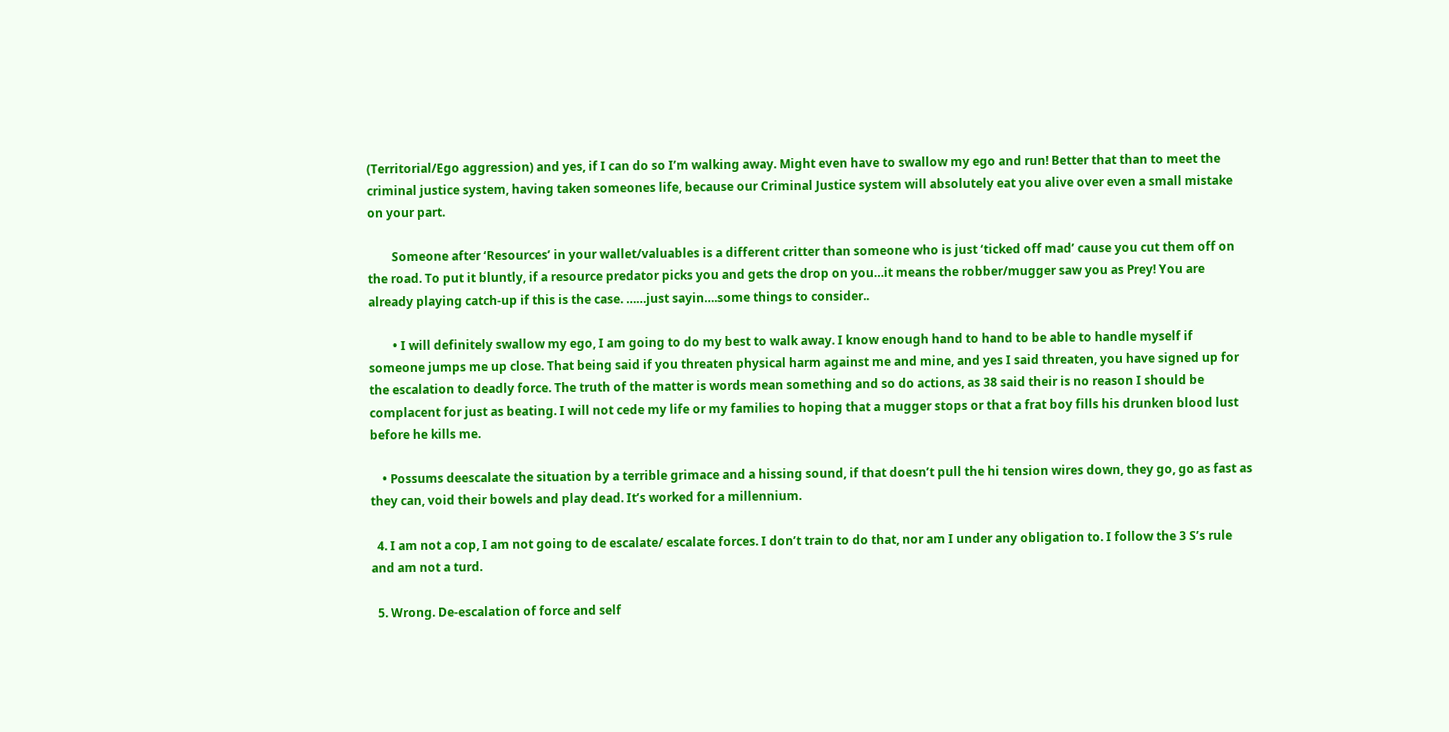(Territorial/Ego aggression) and yes, if I can do so I’m walking away. Might even have to swallow my ego and run! Better that than to meet the criminal justice system, having taken someones life, because our Criminal Justice system will absolutely eat you alive over even a small mistake on your part.

        Someone after ‘Resources’ in your wallet/valuables is a different critter than someone who is just ‘ticked off mad’ cause you cut them off on the road. To put it bluntly, if a resource predator picks you and gets the drop on you…it means the robber/mugger saw you as Prey! You are already playing catch-up if this is the case. ……just sayin….some things to consider..

        • I will definitely swallow my ego, I am going to do my best to walk away. I know enough hand to hand to be able to handle myself if someone jumps me up close. That being said if you threaten physical harm against me and mine, and yes I said threaten, you have signed up for the escalation to deadly force. The truth of the matter is words mean something and so do actions, as 38 said their is no reason I should be complacent for just as beating. I will not cede my life or my families to hoping that a mugger stops or that a frat boy fills his drunken blood lust before he kills me.

    • Possums deescalate the situation by a terrible grimace and a hissing sound, if that doesn’t pull the hi tension wires down, they go, go as fast as they can, void their bowels and play dead. It’s worked for a millennium.

  4. I am not a cop, I am not going to de escalate/ escalate forces. I don’t train to do that, nor am I under any obligation to. I follow the 3 S’s rule and am not a turd.

  5. Wrong. De-escalation of force and self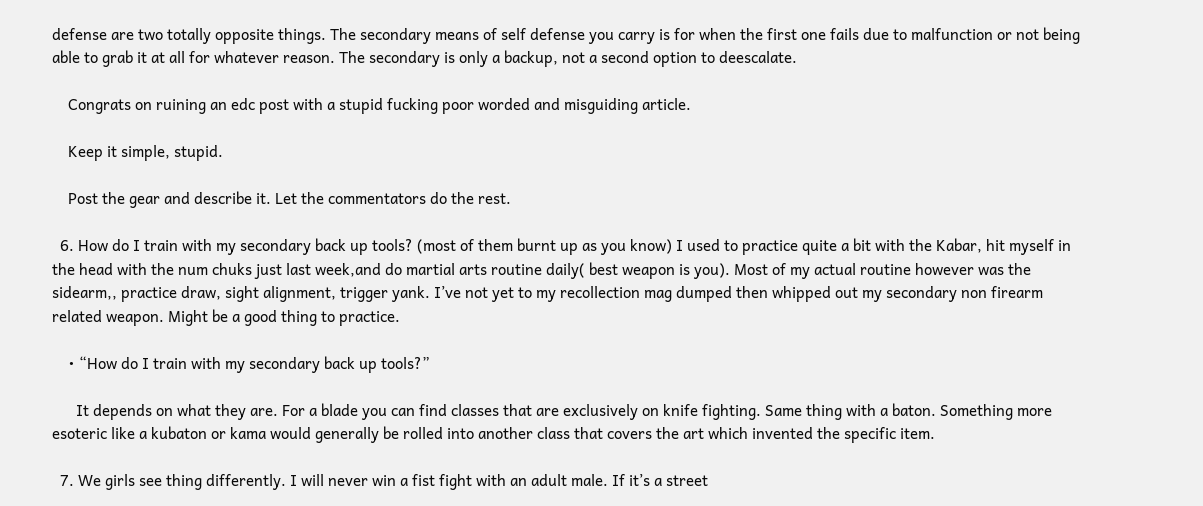defense are two totally opposite things. The secondary means of self defense you carry is for when the first one fails due to malfunction or not being able to grab it at all for whatever reason. The secondary is only a backup, not a second option to deescalate.

    Congrats on ruining an edc post with a stupid fucking poor worded and misguiding article.

    Keep it simple, stupid.

    Post the gear and describe it. Let the commentators do the rest.

  6. How do I train with my secondary back up tools? (most of them burnt up as you know) I used to practice quite a bit with the Kabar, hit myself in the head with the num chuks just last week,and do martial arts routine daily( best weapon is you). Most of my actual routine however was the sidearm,, practice draw, sight alignment, trigger yank. I’ve not yet to my recollection mag dumped then whipped out my secondary non firearm related weapon. Might be a good thing to practice.

    • “How do I train with my secondary back up tools?”

      It depends on what they are. For a blade you can find classes that are exclusively on knife fighting. Same thing with a baton. Something more esoteric like a kubaton or kama would generally be rolled into another class that covers the art which invented the specific item.

  7. We girls see thing differently. I will never win a fist fight with an adult male. If it’s a street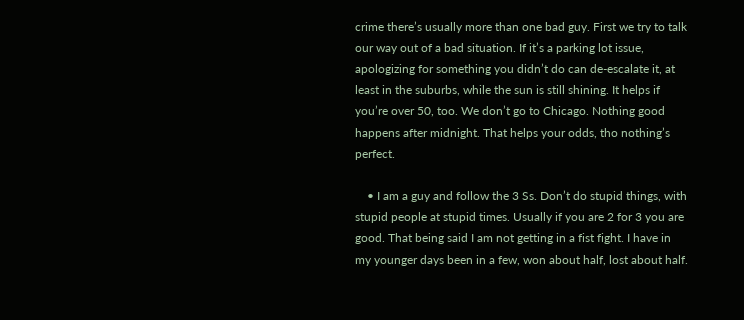crime there’s usually more than one bad guy. First we try to talk our way out of a bad situation. If it’s a parking lot issue, apologizing for something you didn’t do can de-escalate it, at least in the suburbs, while the sun is still shining. It helps if you’re over 50, too. We don’t go to Chicago. Nothing good happens after midnight. That helps your odds, tho nothing’s perfect.

    • I am a guy and follow the 3 Ss. Don’t do stupid things, with stupid people at stupid times. Usually if you are 2 for 3 you are good. That being said I am not getting in a fist fight. I have in my younger days been in a few, won about half, lost about half.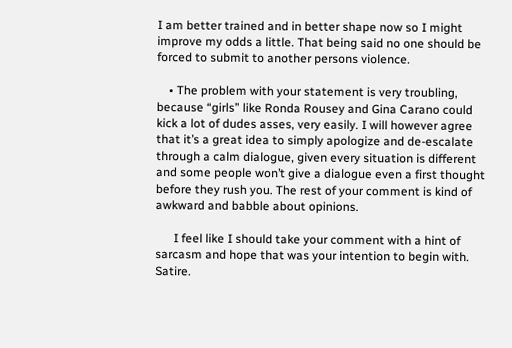I am better trained and in better shape now so I might improve my odds a little. That being said no one should be forced to submit to another persons violence.

    • The problem with your statement is very troubling, because “girls” like Ronda Rousey and Gina Carano could kick a lot of dudes asses, very easily. I will however agree that it’s a great idea to simply apologize and de-escalate through a calm dialogue, given every situation is different and some people won’t give a dialogue even a first thought before they rush you. The rest of your comment is kind of awkward and babble about opinions.

      I feel like I should take your comment with a hint of sarcasm and hope that was your intention to begin with. Satire.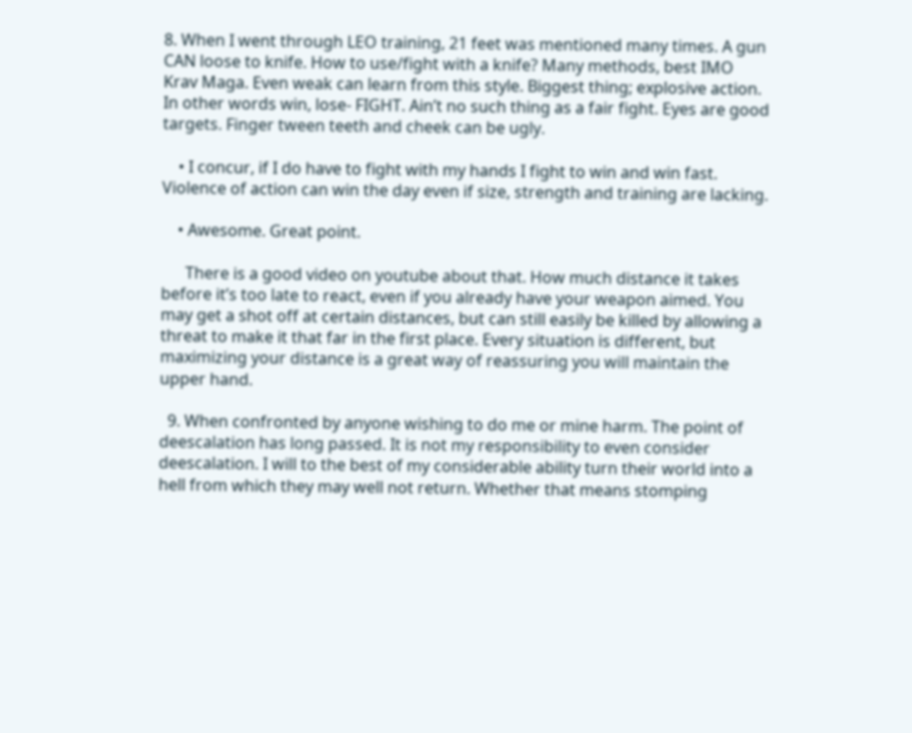8. When I went through LEO training, 21 feet was mentioned many times. A gun CAN loose to knife. How to use/fight with a knife? Many methods, best IMO Krav Maga. Even weak can learn from this style. Biggest thing; explosive action. In other words win, lose- FIGHT. Ain’t no such thing as a fair fight. Eyes are good targets. Finger tween teeth and cheek can be ugly.

    • I concur, if I do have to fight with my hands I fight to win and win fast. Violence of action can win the day even if size, strength and training are lacking.

    • Awesome. Great point.

      There is a good video on youtube about that. How much distance it takes before it’s too late to react, even if you already have your weapon aimed. You may get a shot off at certain distances, but can still easily be killed by allowing a threat to make it that far in the first place. Every situation is different, but maximizing your distance is a great way of reassuring you will maintain the upper hand.

  9. When confronted by anyone wishing to do me or mine harm. The point of deescalation has long passed. It is not my responsibility to even consider deescalation. I will to the best of my considerable ability turn their world into a hell from which they may well not return. Whether that means stomping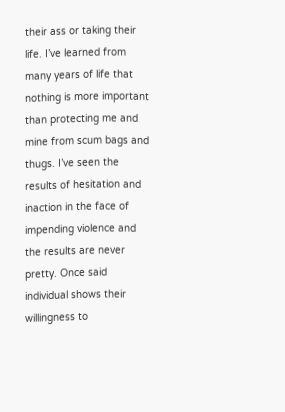their ass or taking their life. I’ve learned from many years of life that nothing is more important than protecting me and mine from scum bags and thugs. I’ve seen the results of hesitation and inaction in the face of impending violence and the results are never pretty. Once said individual shows their willingness to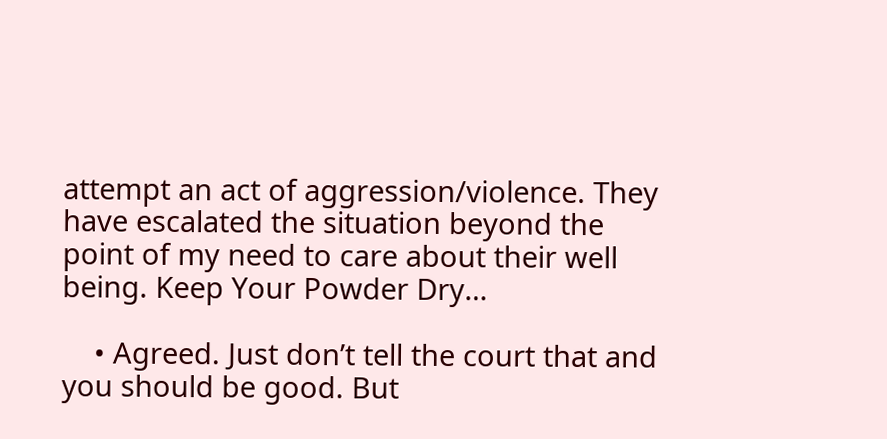attempt an act of aggression/violence. They have escalated the situation beyond the point of my need to care about their well being. Keep Your Powder Dry…

    • Agreed. Just don’t tell the court that and you should be good. But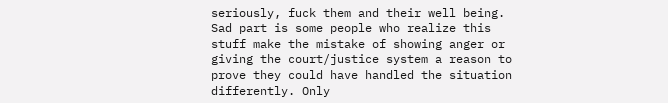seriously, fuck them and their well being. Sad part is some people who realize this stuff make the mistake of showing anger or giving the court/justice system a reason to prove they could have handled the situation differently. Only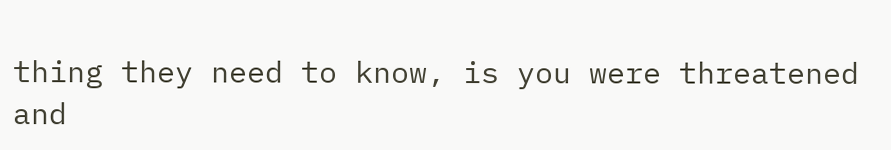thing they need to know, is you were threatened and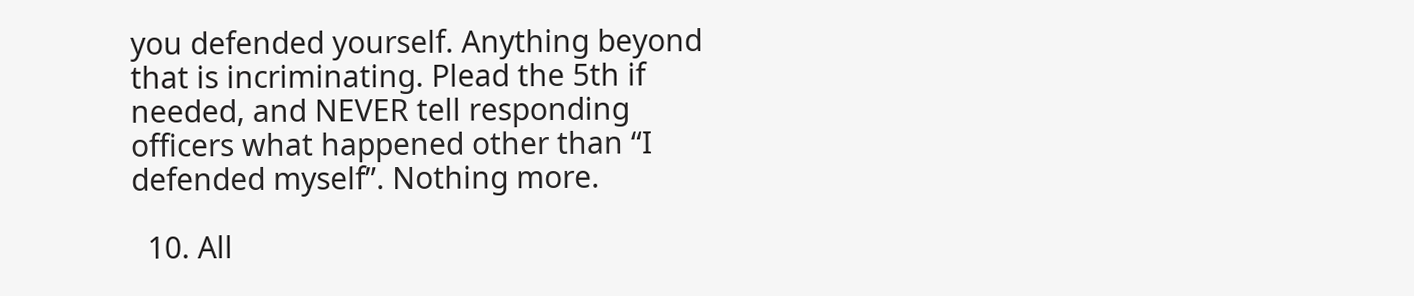you defended yourself. Anything beyond that is incriminating. Plead the 5th if needed, and NEVER tell responding officers what happened other than “I defended myself”. Nothing more.

  10. All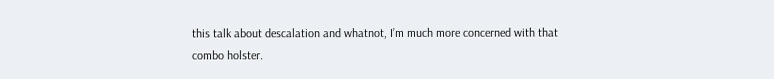this talk about descalation and whatnot, I’m much more concerned with that combo holster.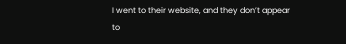I went to their website, and they don’t appear to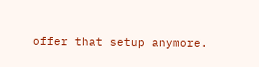offer that setup anymore.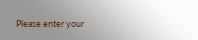Please enter your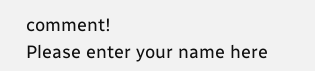comment!
Please enter your name here